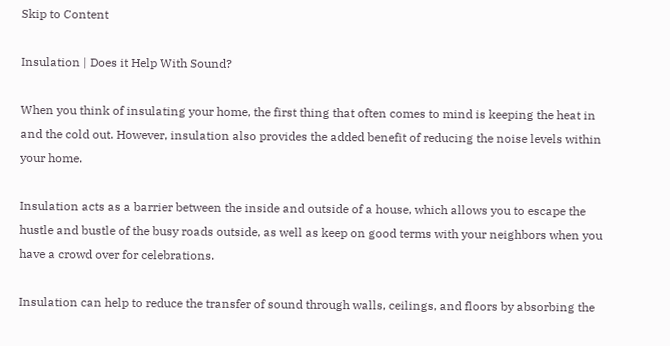Skip to Content

Insulation | Does it Help With Sound?

When you think of insulating your home, the first thing that often comes to mind is keeping the heat in and the cold out. However, insulation also provides the added benefit of reducing the noise levels within your home.

Insulation acts as a barrier between the inside and outside of a house, which allows you to escape the hustle and bustle of the busy roads outside, as well as keep on good terms with your neighbors when you have a crowd over for celebrations.

Insulation can help to reduce the transfer of sound through walls, ceilings, and floors by absorbing the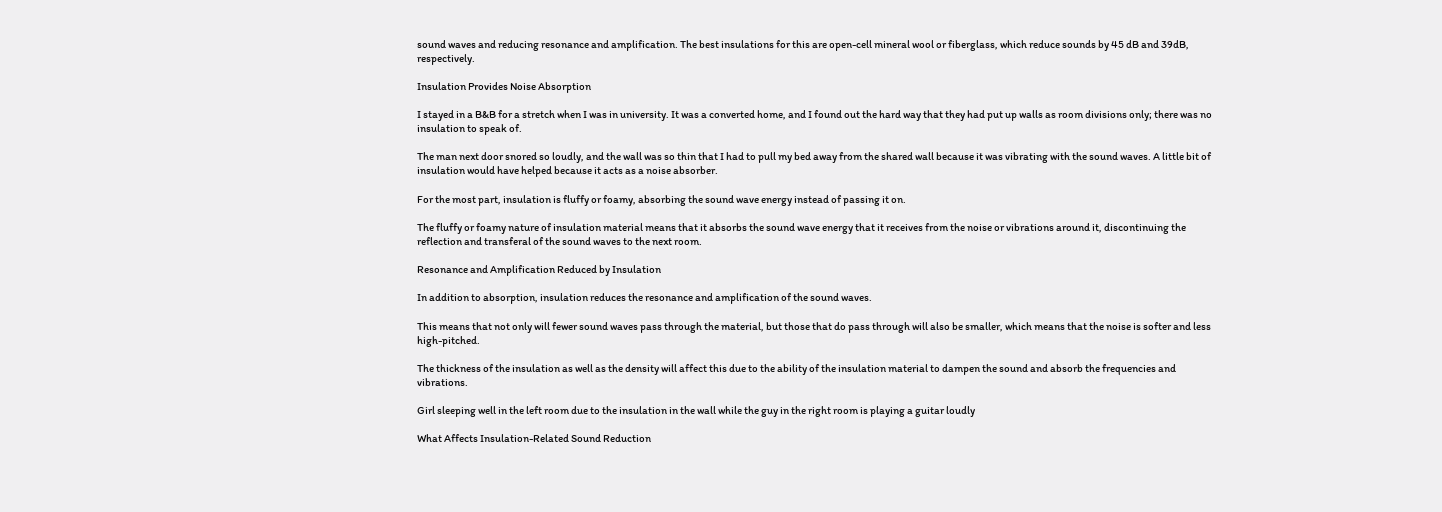sound waves and reducing resonance and amplification. The best insulations for this are open-cell mineral wool or fiberglass, which reduce sounds by 45 dB and 39dB, respectively.

Insulation Provides Noise Absorption

I stayed in a B&B for a stretch when I was in university. It was a converted home, and I found out the hard way that they had put up walls as room divisions only; there was no insulation to speak of.

The man next door snored so loudly, and the wall was so thin that I had to pull my bed away from the shared wall because it was vibrating with the sound waves. A little bit of insulation would have helped because it acts as a noise absorber.

For the most part, insulation is fluffy or foamy, absorbing the sound wave energy instead of passing it on.

The fluffy or foamy nature of insulation material means that it absorbs the sound wave energy that it receives from the noise or vibrations around it, discontinuing the reflection and transferal of the sound waves to the next room.

Resonance and Amplification Reduced by Insulation

In addition to absorption, insulation reduces the resonance and amplification of the sound waves.

This means that not only will fewer sound waves pass through the material, but those that do pass through will also be smaller, which means that the noise is softer and less high-pitched.

The thickness of the insulation as well as the density will affect this due to the ability of the insulation material to dampen the sound and absorb the frequencies and vibrations.

Girl sleeping well in the left room due to the insulation in the wall while the guy in the right room is playing a guitar loudly

What Affects Insulation-Related Sound Reduction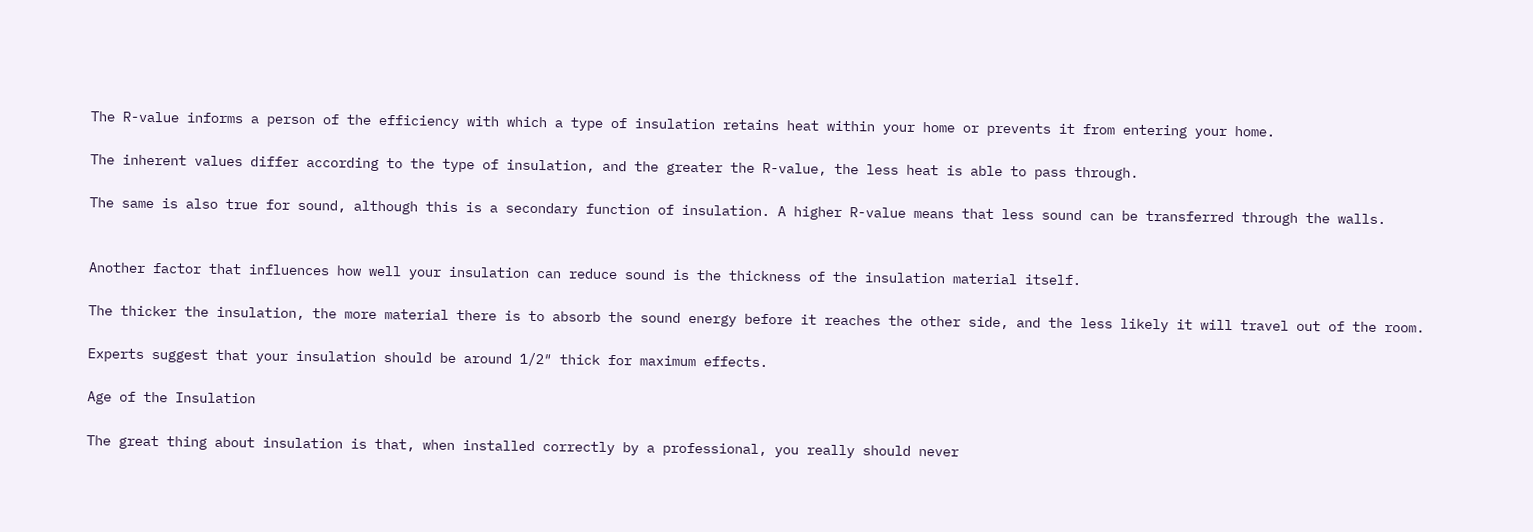The R-value informs a person of the efficiency with which a type of insulation retains heat within your home or prevents it from entering your home.

The inherent values differ according to the type of insulation, and the greater the R-value, the less heat is able to pass through.

The same is also true for sound, although this is a secondary function of insulation. A higher R-value means that less sound can be transferred through the walls.


Another factor that influences how well your insulation can reduce sound is the thickness of the insulation material itself.

The thicker the insulation, the more material there is to absorb the sound energy before it reaches the other side, and the less likely it will travel out of the room.

Experts suggest that your insulation should be around 1/2″ thick for maximum effects.

Age of the Insulation

The great thing about insulation is that, when installed correctly by a professional, you really should never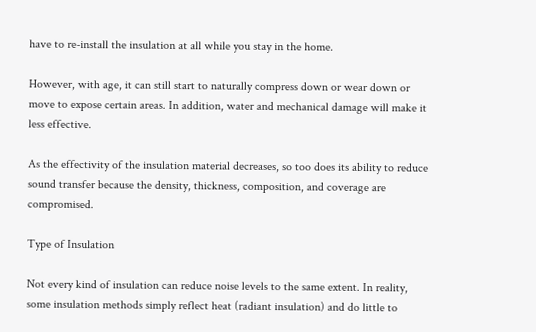have to re-install the insulation at all while you stay in the home.

However, with age, it can still start to naturally compress down or wear down or move to expose certain areas. In addition, water and mechanical damage will make it less effective.

As the effectivity of the insulation material decreases, so too does its ability to reduce sound transfer because the density, thickness, composition, and coverage are compromised.

Type of Insulation

Not every kind of insulation can reduce noise levels to the same extent. In reality, some insulation methods simply reflect heat (radiant insulation) and do little to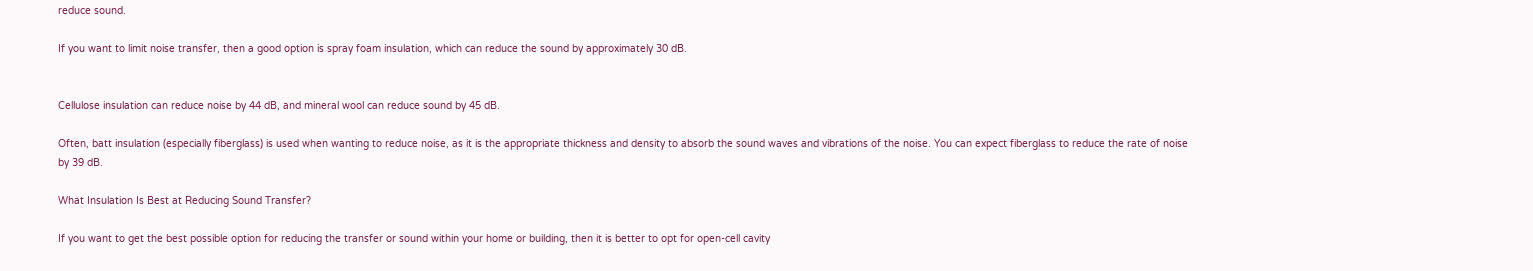reduce sound.

If you want to limit noise transfer, then a good option is spray foam insulation, which can reduce the sound by approximately 30 dB.


Cellulose insulation can reduce noise by 44 dB, and mineral wool can reduce sound by 45 dB.

Often, batt insulation (especially fiberglass) is used when wanting to reduce noise, as it is the appropriate thickness and density to absorb the sound waves and vibrations of the noise. You can expect fiberglass to reduce the rate of noise by 39 dB.

What Insulation Is Best at Reducing Sound Transfer?

If you want to get the best possible option for reducing the transfer or sound within your home or building, then it is better to opt for open-cell cavity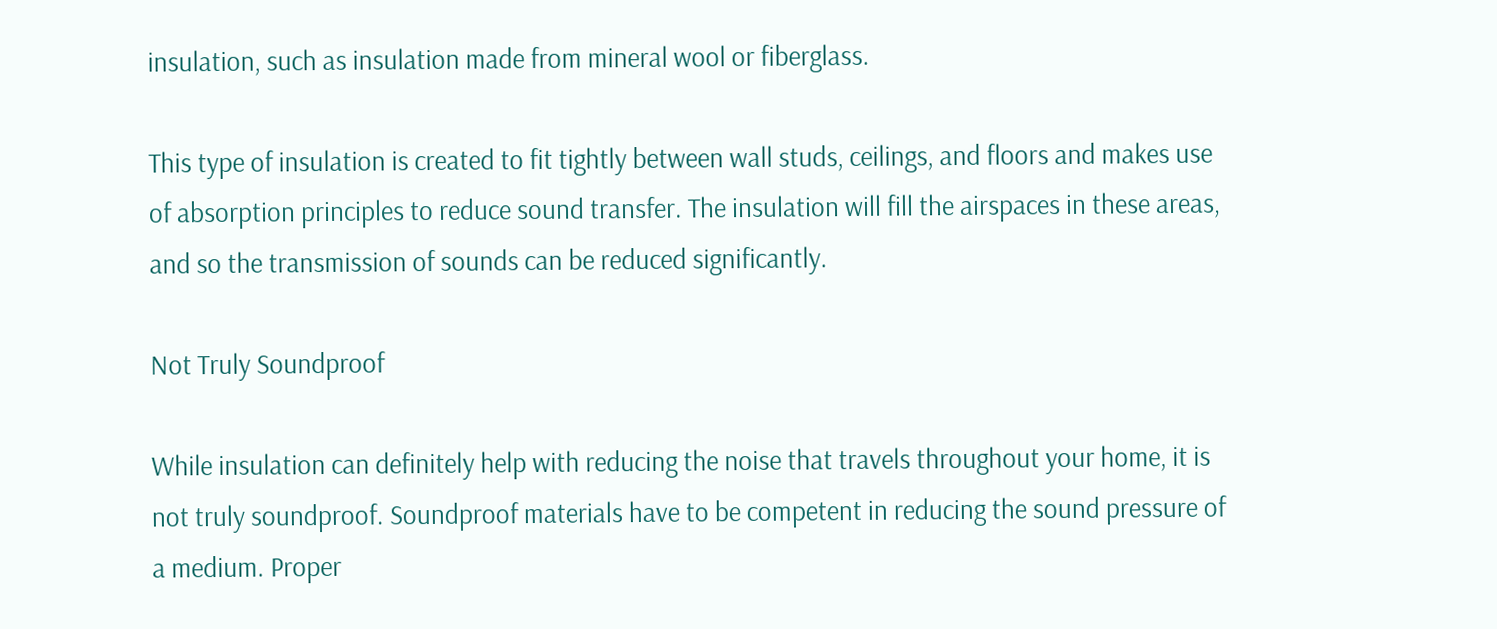insulation, such as insulation made from mineral wool or fiberglass.

This type of insulation is created to fit tightly between wall studs, ceilings, and floors and makes use of absorption principles to reduce sound transfer. The insulation will fill the airspaces in these areas, and so the transmission of sounds can be reduced significantly.

Not Truly Soundproof

While insulation can definitely help with reducing the noise that travels throughout your home, it is not truly soundproof. Soundproof materials have to be competent in reducing the sound pressure of a medium. Proper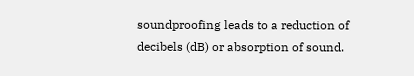soundproofing leads to a reduction of decibels (dB) or absorption of sound.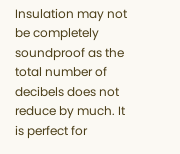Insulation may not be completely soundproof as the total number of decibels does not reduce by much. It is perfect for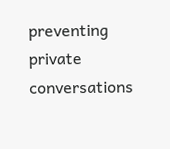preventing private conversations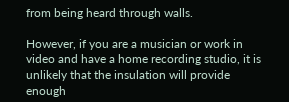from being heard through walls.

However, if you are a musician or work in video and have a home recording studio, it is unlikely that the insulation will provide enough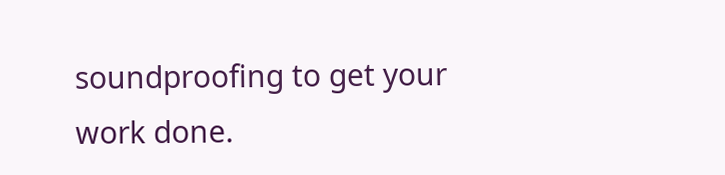soundproofing to get your work done.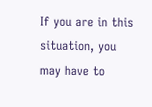If you are in this situation, you may have to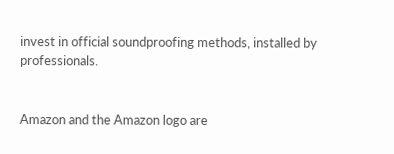invest in official soundproofing methods, installed by professionals.


Amazon and the Amazon logo are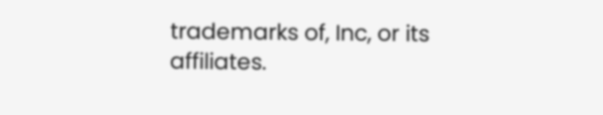trademarks of, Inc, or its affiliates.